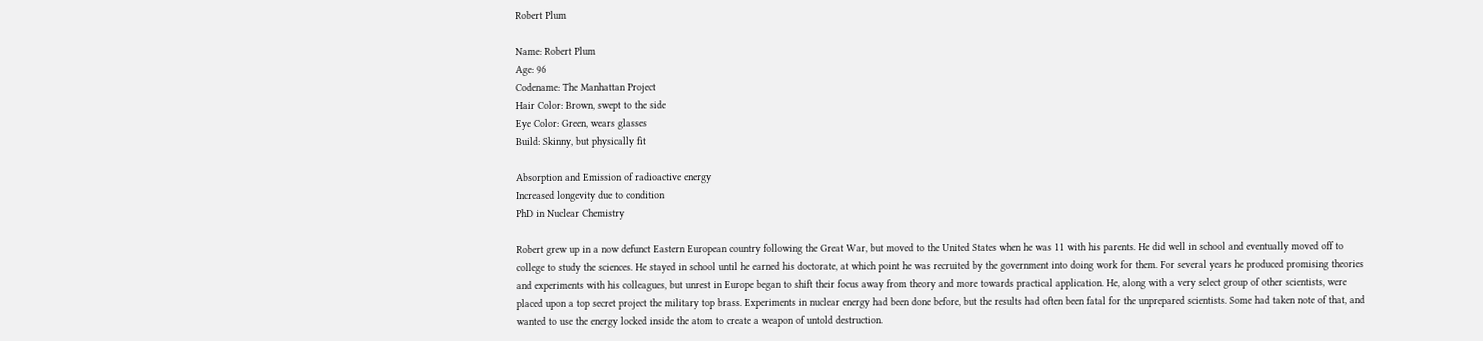Robert Plum

Name: Robert Plum
Age: 96
Codename: The Manhattan Project
Hair Color: Brown, swept to the side
Eye Color: Green, wears glasses
Build: Skinny, but physically fit

Absorption and Emission of radioactive energy
Increased longevity due to condition
PhD in Nuclear Chemistry

Robert grew up in a now defunct Eastern European country following the Great War, but moved to the United States when he was 11 with his parents. He did well in school and eventually moved off to college to study the sciences. He stayed in school until he earned his doctorate, at which point he was recruited by the government into doing work for them. For several years he produced promising theories and experiments with his colleagues, but unrest in Europe began to shift their focus away from theory and more towards practical application. He, along with a very select group of other scientists, were placed upon a top secret project the military top brass. Experiments in nuclear energy had been done before, but the results had often been fatal for the unprepared scientists. Some had taken note of that, and wanted to use the energy locked inside the atom to create a weapon of untold destruction.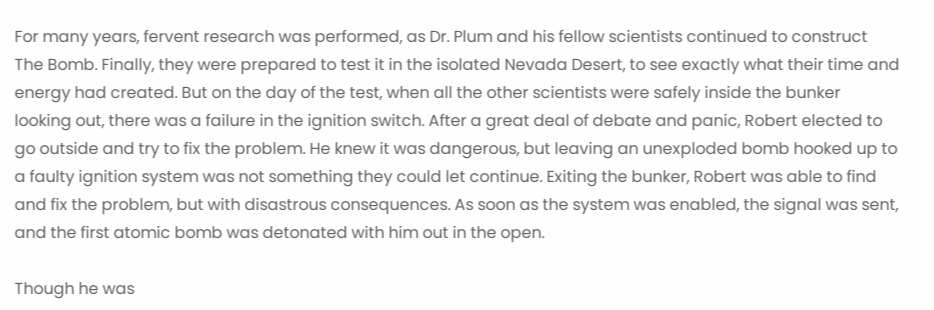For many years, fervent research was performed, as Dr. Plum and his fellow scientists continued to construct The Bomb. Finally, they were prepared to test it in the isolated Nevada Desert, to see exactly what their time and energy had created. But on the day of the test, when all the other scientists were safely inside the bunker looking out, there was a failure in the ignition switch. After a great deal of debate and panic, Robert elected to go outside and try to fix the problem. He knew it was dangerous, but leaving an unexploded bomb hooked up to a faulty ignition system was not something they could let continue. Exiting the bunker, Robert was able to find and fix the problem, but with disastrous consequences. As soon as the system was enabled, the signal was sent, and the first atomic bomb was detonated with him out in the open.

Though he was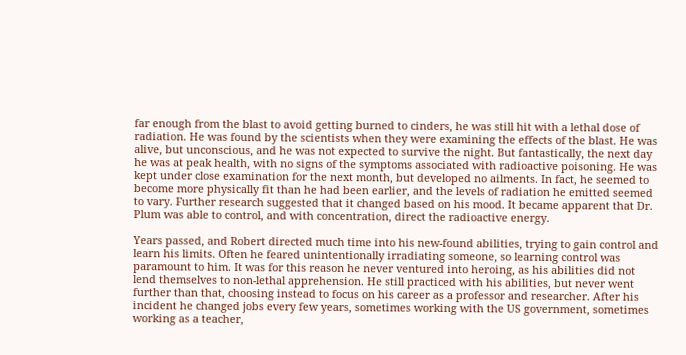far enough from the blast to avoid getting burned to cinders, he was still hit with a lethal dose of radiation. He was found by the scientists when they were examining the effects of the blast. He was alive, but unconscious, and he was not expected to survive the night. But fantastically, the next day he was at peak health, with no signs of the symptoms associated with radioactive poisoning. He was kept under close examination for the next month, but developed no ailments. In fact, he seemed to become more physically fit than he had been earlier, and the levels of radiation he emitted seemed to vary. Further research suggested that it changed based on his mood. It became apparent that Dr. Plum was able to control, and with concentration, direct the radioactive energy.

Years passed, and Robert directed much time into his new-found abilities, trying to gain control and learn his limits. Often he feared unintentionally irradiating someone, so learning control was paramount to him. It was for this reason he never ventured into heroing, as his abilities did not lend themselves to non-lethal apprehension. He still practiced with his abilities, but never went further than that, choosing instead to focus on his career as a professor and researcher. After his incident he changed jobs every few years, sometimes working with the US government, sometimes working as a teacher,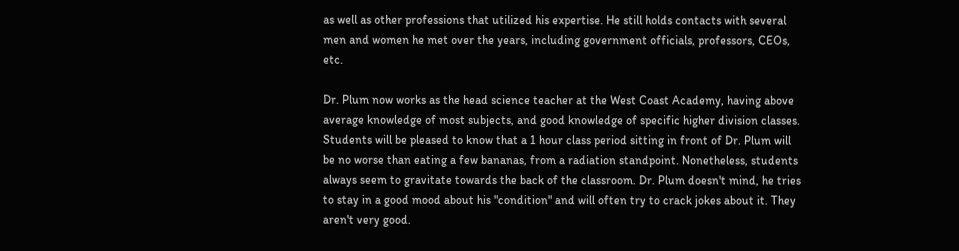as well as other professions that utilized his expertise. He still holds contacts with several men and women he met over the years, including government officials, professors, CEOs, etc.

Dr. Plum now works as the head science teacher at the West Coast Academy, having above average knowledge of most subjects, and good knowledge of specific higher division classes. Students will be pleased to know that a 1 hour class period sitting in front of Dr. Plum will be no worse than eating a few bananas, from a radiation standpoint. Nonetheless, students always seem to gravitate towards the back of the classroom. Dr. Plum doesn't mind, he tries to stay in a good mood about his "condition" and will often try to crack jokes about it. They aren't very good.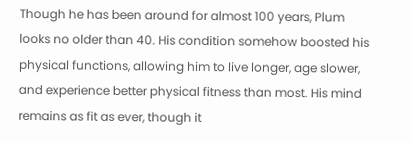Though he has been around for almost 100 years, Plum looks no older than 40. His condition somehow boosted his physical functions, allowing him to live longer, age slower, and experience better physical fitness than most. His mind remains as fit as ever, though it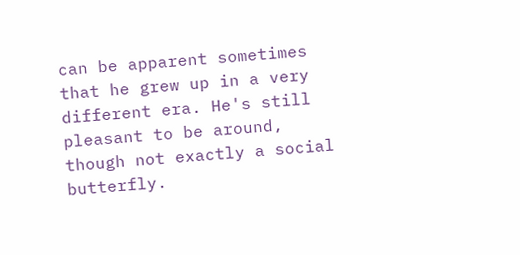can be apparent sometimes that he grew up in a very different era. He's still pleasant to be around, though not exactly a social butterfly.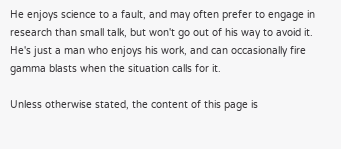He enjoys science to a fault, and may often prefer to engage in research than small talk, but won't go out of his way to avoid it. He's just a man who enjoys his work, and can occasionally fire gamma blasts when the situation calls for it.

Unless otherwise stated, the content of this page is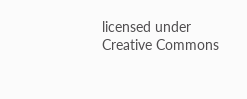licensed under Creative Commons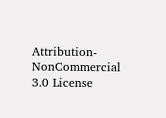Attribution-NonCommercial 3.0 License